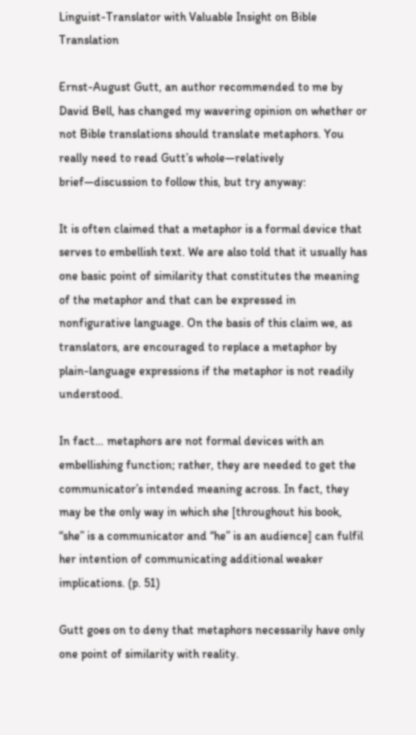Linguist-Translator with Valuable Insight on Bible Translation

Ernst-August Gutt, an author recommended to me by David Bell, has changed my wavering opinion on whether or not Bible translations should translate metaphors. You really need to read Gutt’s whole—relatively brief—discussion to follow this, but try anyway:

It is often claimed that a metaphor is a formal device that serves to embellish text. We are also told that it usually has one basic point of similarity that constitutes the meaning of the metaphor and that can be expressed in nonfigurative language. On the basis of this claim we, as translators, are encouraged to replace a metaphor by plain-language expressions if the metaphor is not readily understood.

In fact… metaphors are not formal devices with an embellishing function; rather, they are needed to get the communicator’s intended meaning across. In fact, they may be the only way in which she [throughout his book, “she” is a communicator and “he” is an audience] can fulfil her intention of communicating additional weaker implications. (p. 51)

Gutt goes on to deny that metaphors necessarily have only one point of similarity with reality.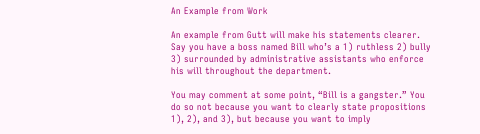An Example from Work

An example from Gutt will make his statements clearer. Say you have a boss named Bill who’s a 1) ruthless 2) bully 3) surrounded by administrative assistants who enforce his will throughout the department.

You may comment at some point, “Bill is a gangster.” You do so not because you want to clearly state propositions 1), 2), and 3), but because you want to imply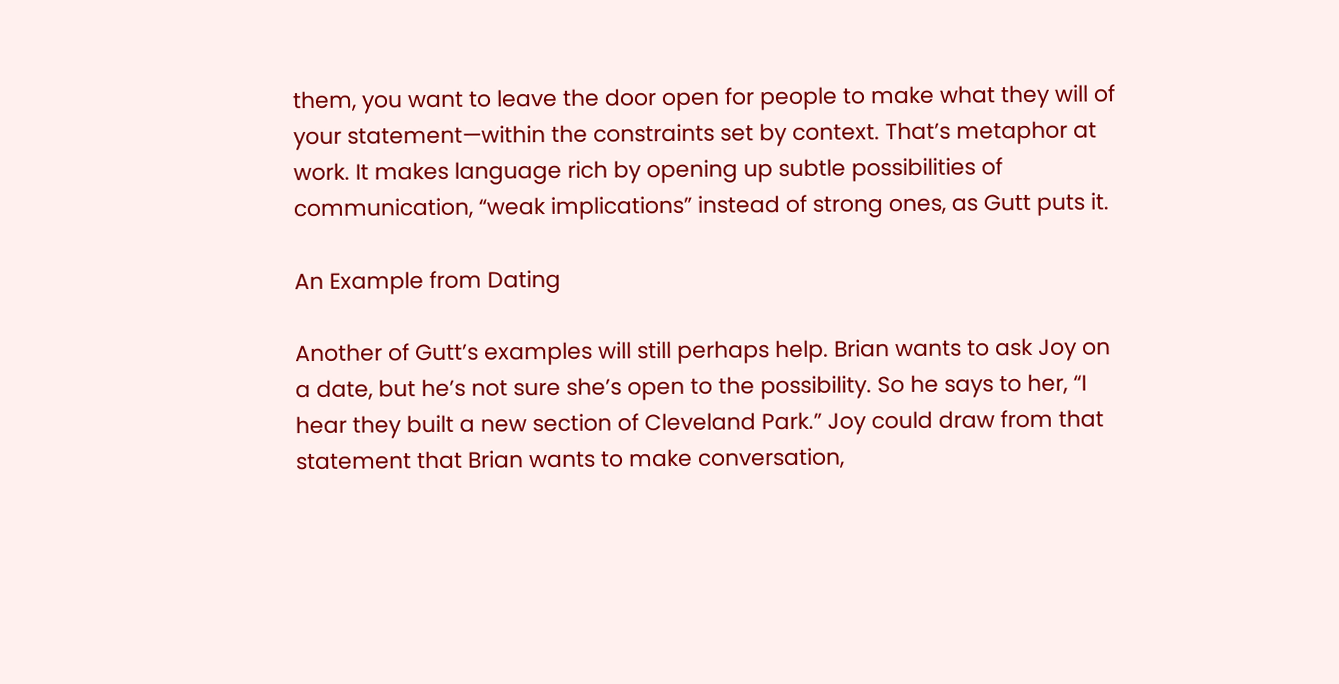them, you want to leave the door open for people to make what they will of your statement—within the constraints set by context. That’s metaphor at work. It makes language rich by opening up subtle possibilities of communication, “weak implications” instead of strong ones, as Gutt puts it.

An Example from Dating

Another of Gutt’s examples will still perhaps help. Brian wants to ask Joy on a date, but he’s not sure she’s open to the possibility. So he says to her, “I hear they built a new section of Cleveland Park.” Joy could draw from that statement that Brian wants to make conversation,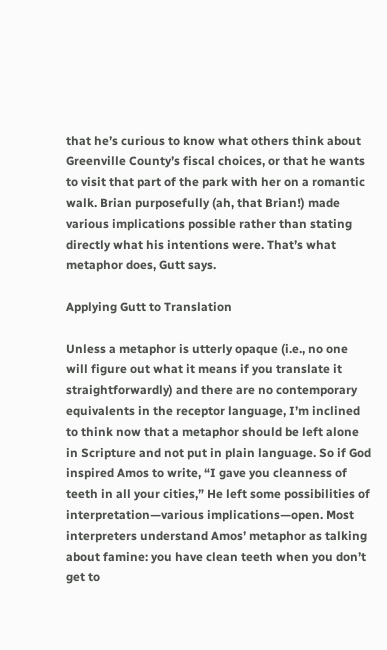that he’s curious to know what others think about Greenville County’s fiscal choices, or that he wants to visit that part of the park with her on a romantic walk. Brian purposefully (ah, that Brian!) made various implications possible rather than stating directly what his intentions were. That’s what metaphor does, Gutt says.

Applying Gutt to Translation

Unless a metaphor is utterly opaque (i.e., no one will figure out what it means if you translate it straightforwardly) and there are no contemporary equivalents in the receptor language, I’m inclined to think now that a metaphor should be left alone in Scripture and not put in plain language. So if God inspired Amos to write, “I gave you cleanness of teeth in all your cities,” He left some possibilities of interpretation—various implications—open. Most interpreters understand Amos’ metaphor as talking about famine: you have clean teeth when you don’t get to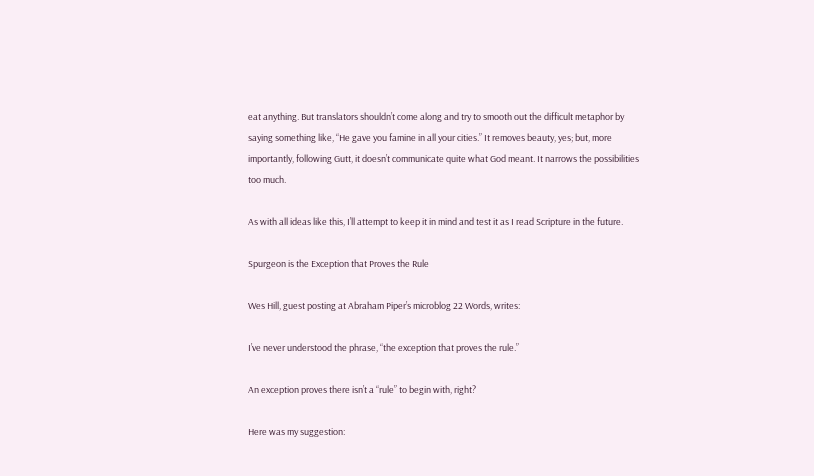eat anything. But translators shouldn’t come along and try to smooth out the difficult metaphor by saying something like, “He gave you famine in all your cities.” It removes beauty, yes; but, more importantly, following Gutt, it doesn’t communicate quite what God meant. It narrows the possibilities too much.

As with all ideas like this, I’ll attempt to keep it in mind and test it as I read Scripture in the future.

Spurgeon is the Exception that Proves the Rule

Wes Hill, guest posting at Abraham Piper’s microblog 22 Words, writes:

I’ve never understood the phrase, “the exception that proves the rule.”

An exception proves there isn’t a “rule” to begin with, right?

Here was my suggestion: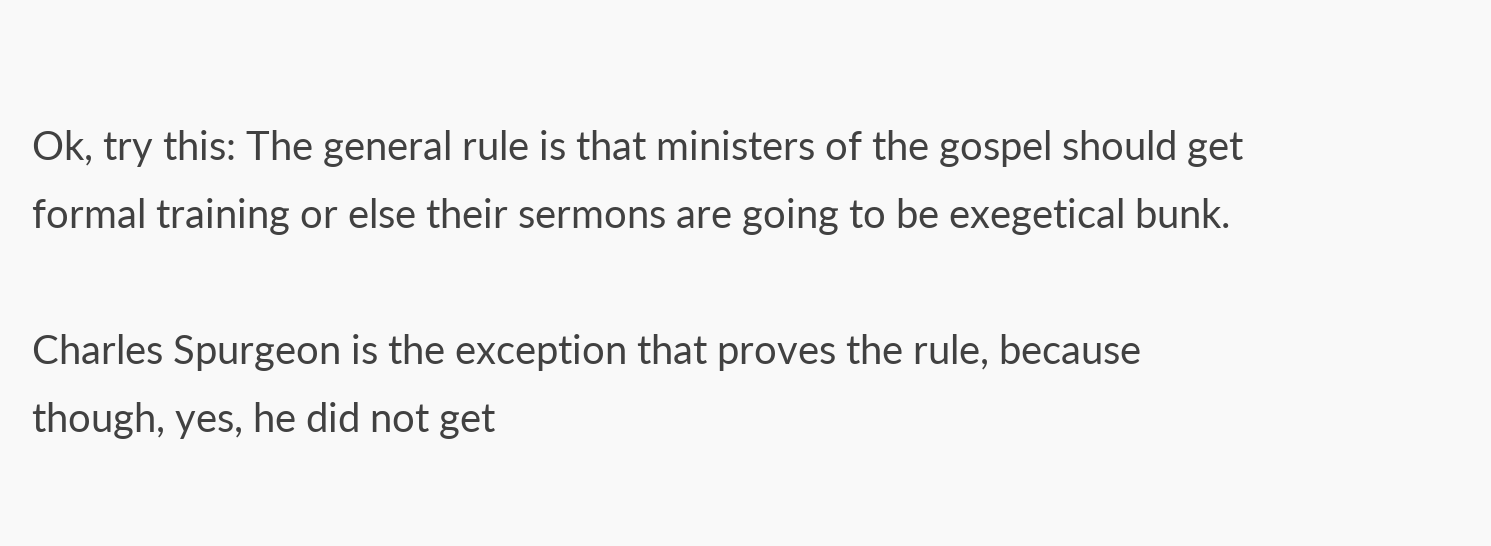Ok, try this: The general rule is that ministers of the gospel should get formal training or else their sermons are going to be exegetical bunk.

Charles Spurgeon is the exception that proves the rule, because though, yes, he did not get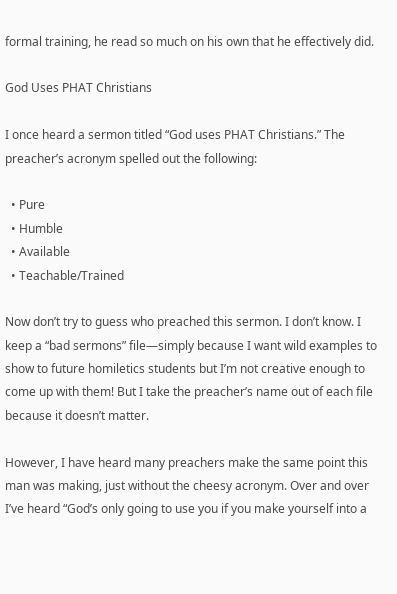formal training, he read so much on his own that he effectively did.

God Uses PHAT Christians

I once heard a sermon titled “God uses PHAT Christians.” The preacher’s acronym spelled out the following:

  • Pure
  • Humble
  • Available
  • Teachable/Trained

Now don’t try to guess who preached this sermon. I don’t know. I keep a “bad sermons” file—simply because I want wild examples to show to future homiletics students but I’m not creative enough to come up with them! But I take the preacher’s name out of each file because it doesn’t matter.

However, I have heard many preachers make the same point this man was making, just without the cheesy acronym. Over and over I’ve heard “God’s only going to use you if you make yourself into a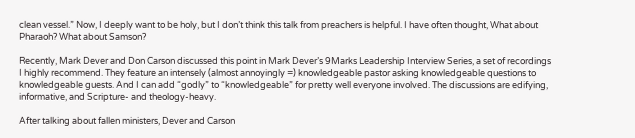clean vessel.” Now, I deeply want to be holy, but I don’t think this talk from preachers is helpful. I have often thought, What about Pharaoh? What about Samson?

Recently, Mark Dever and Don Carson discussed this point in Mark Dever’s 9Marks Leadership Interview Series, a set of recordings I highly recommend. They feature an intensely (almost annoyingly =) knowledgeable pastor asking knowledgeable questions to knowledgeable guests. And I can add “godly” to “knowledgeable” for pretty well everyone involved. The discussions are edifying, informative, and Scripture- and theology-heavy.

After talking about fallen ministers, Dever and Carson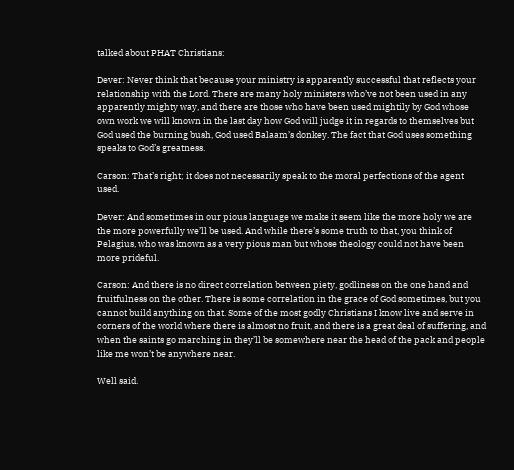talked about PHAT Christians:

Dever: Never think that because your ministry is apparently successful that reflects your relationship with the Lord. There are many holy ministers who’ve not been used in any apparently mighty way, and there are those who have been used mightily by God whose own work we will known in the last day how God will judge it in regards to themselves but God used the burning bush, God used Balaam’s donkey. The fact that God uses something speaks to God’s greatness.

Carson: That’s right; it does not necessarily speak to the moral perfections of the agent used.

Dever: And sometimes in our pious language we make it seem like the more holy we are the more powerfully we’ll be used. And while there’s some truth to that, you think of Pelagius, who was known as a very pious man but whose theology could not have been more prideful.

Carson: And there is no direct correlation between piety, godliness on the one hand and fruitfulness on the other. There is some correlation in the grace of God sometimes, but you cannot build anything on that. Some of the most godly Christians I know live and serve in corners of the world where there is almost no fruit, and there is a great deal of suffering, and when the saints go marching in they’ll be somewhere near the head of the pack and people like me won’t be anywhere near.

Well said.